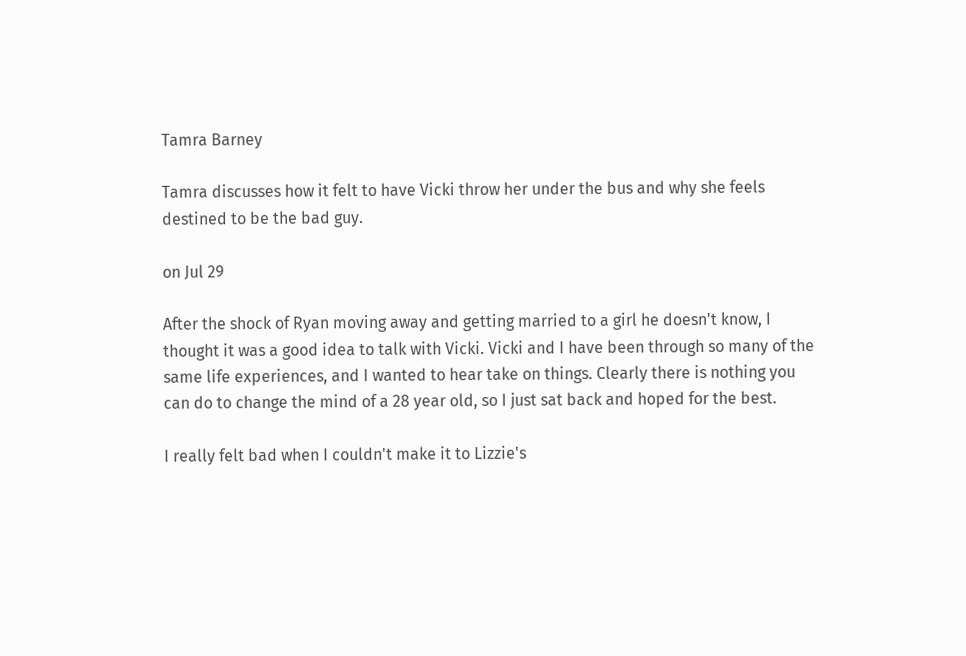Tamra Barney

Tamra discusses how it felt to have Vicki throw her under the bus and why she feels destined to be the bad guy.

on Jul 29

After the shock of Ryan moving away and getting married to a girl he doesn't know, I thought it was a good idea to talk with Vicki. Vicki and I have been through so many of the same life experiences, and I wanted to hear take on things. Clearly there is nothing you can do to change the mind of a 28 year old, so I just sat back and hoped for the best.

I really felt bad when I couldn't make it to Lizzie's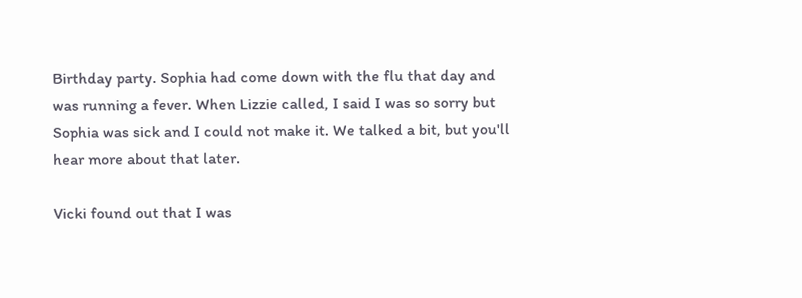Birthday party. Sophia had come down with the flu that day and was running a fever. When Lizzie called, I said I was so sorry but Sophia was sick and I could not make it. We talked a bit, but you'll hear more about that later.

Vicki found out that I was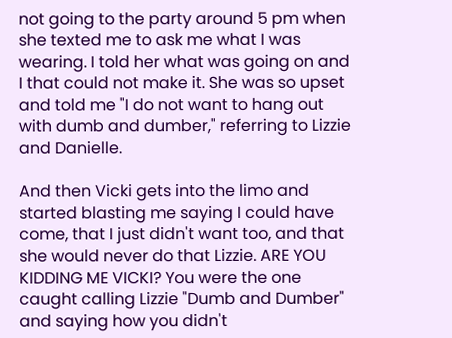not going to the party around 5 pm when she texted me to ask me what I was wearing. I told her what was going on and I that could not make it. She was so upset and told me "I do not want to hang out with dumb and dumber," referring to Lizzie and Danielle.

And then Vicki gets into the limo and started blasting me saying I could have come, that I just didn't want too, and that she would never do that Lizzie. ARE YOU KIDDING ME VICKI? You were the one caught calling Lizzie "Dumb and Dumber" and saying how you didn't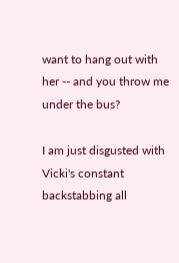want to hang out with her -- and you throw me under the bus?

I am just disgusted with Vicki's constant backstabbing all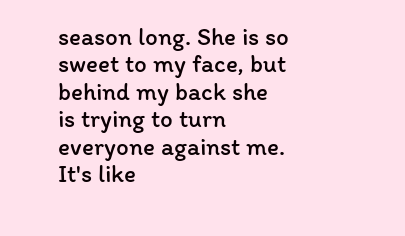season long. She is so sweet to my face, but behind my back she is trying to turn everyone against me. It's like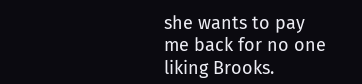she wants to pay me back for no one liking Brooks.